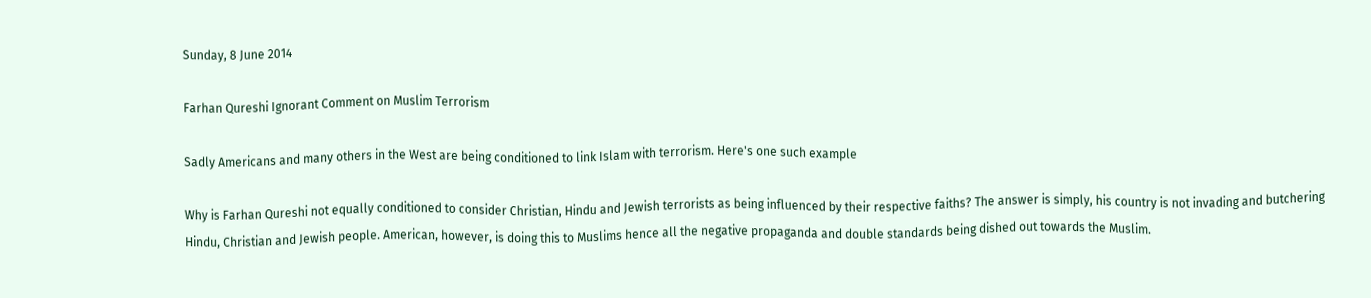Sunday, 8 June 2014

Farhan Qureshi Ignorant Comment on Muslim Terrorism

Sadly Americans and many others in the West are being conditioned to link Islam with terrorism. Here's one such example

Why is Farhan Qureshi not equally conditioned to consider Christian, Hindu and Jewish terrorists as being influenced by their respective faiths? The answer is simply, his country is not invading and butchering Hindu, Christian and Jewish people. American, however, is doing this to Muslims hence all the negative propaganda and double standards being dished out towards the Muslim.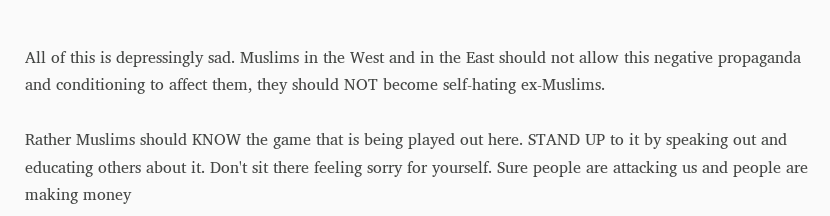All of this is depressingly sad. Muslims in the West and in the East should not allow this negative propaganda and conditioning to affect them, they should NOT become self-hating ex-Muslims.

Rather Muslims should KNOW the game that is being played out here. STAND UP to it by speaking out and educating others about it. Don't sit there feeling sorry for yourself. Sure people are attacking us and people are making money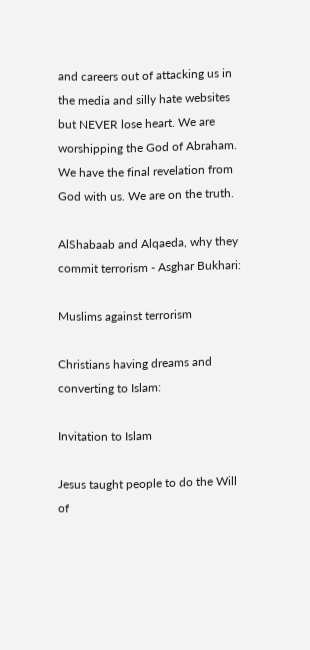and careers out of attacking us in the media and silly hate websites but NEVER lose heart. We are worshipping the God of Abraham. We have the final revelation from God with us. We are on the truth.

AlShabaab and Alqaeda, why they commit terrorism - Asghar Bukhari:

Muslims against terrorism

Christians having dreams and converting to Islam:

Invitation to Islam

Jesus taught people to do the Will of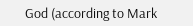God (according to Mark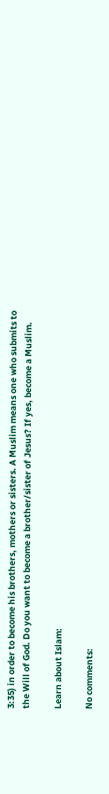3:35) in order to become his brothers, mothers or sisters. A Muslim means one who submits to the Will of God. Do you want to become a brother/sister of Jesus? If yes, become a Muslim.

Learn about Islam:

No comments: